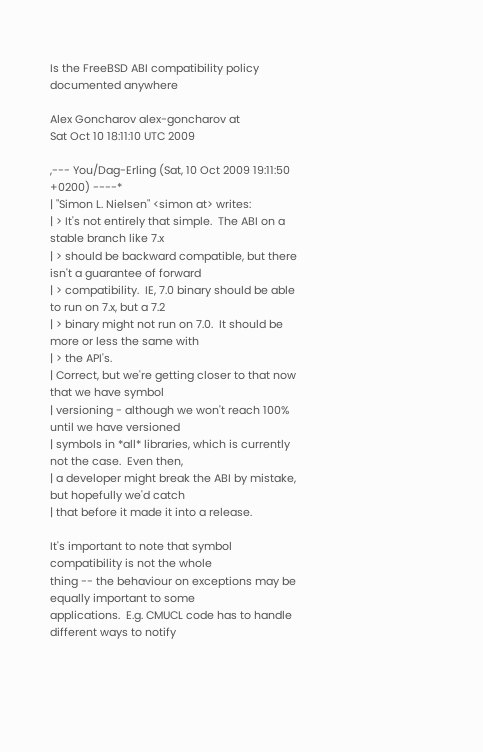Is the FreeBSD ABI compatibility policy documented anywhere

Alex Goncharov alex-goncharov at
Sat Oct 10 18:11:10 UTC 2009

,--- You/Dag-Erling (Sat, 10 Oct 2009 19:11:50 +0200) ----*
| "Simon L. Nielsen" <simon at> writes:
| > It's not entirely that simple.  The ABI on a stable branch like 7.x
| > should be backward compatible, but there isn't a guarantee of forward
| > compatibility.  IE, 7.0 binary should be able to run on 7.x, but a 7.2
| > binary might not run on 7.0.  It should be more or less the same with
| > the API's.
| Correct, but we're getting closer to that now that we have symbol
| versioning - although we won't reach 100% until we have versioned
| symbols in *all* libraries, which is currently not the case.  Even then,
| a developer might break the ABI by mistake, but hopefully we'd catch
| that before it made it into a release.

It's important to note that symbol compatibility is not the whole
thing -- the behaviour on exceptions may be equally important to some
applications.  E.g. CMUCL code has to handle different ways to notify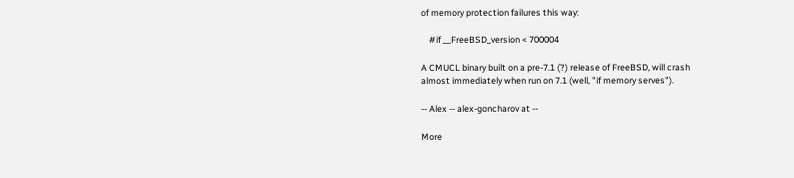of memory protection failures this way:

    #if __FreeBSD_version < 700004

A CMUCL binary built on a pre-7.1 (?) release of FreeBSD, will crash
almost immediately when run on 7.1 (well, "if memory serves").

-- Alex -- alex-goncharov at --

More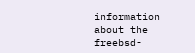information about the freebsd-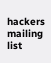hackers mailing list